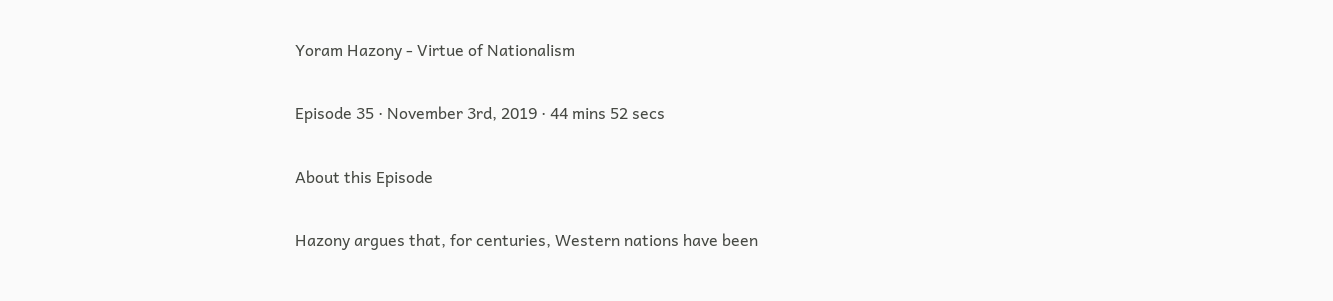Yoram Hazony - Virtue of Nationalism

Episode 35 · November 3rd, 2019 · 44 mins 52 secs

About this Episode

Hazony argues that, for centuries, Western nations have been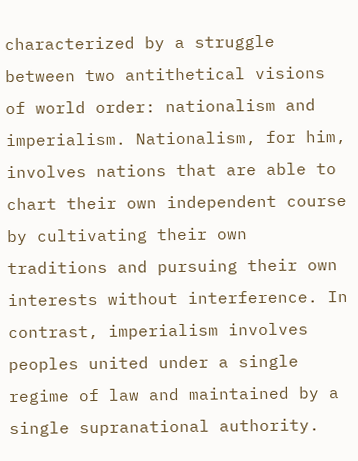characterized by a struggle between two antithetical visions of world order: nationalism and imperialism. Nationalism, for him, involves nations that are able to chart their own independent course by cultivating their own traditions and pursuing their own interests without interference. In contrast, imperialism involves peoples united under a single regime of law and maintained by a single supranational authority.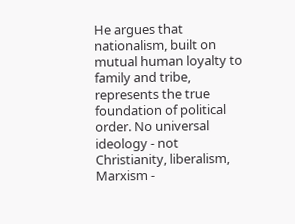He argues that nationalism, built on mutual human loyalty to family and tribe, represents the true foundation of political order. No universal ideology - not Christianity, liberalism, Marxism -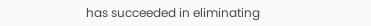has succeeded in eliminating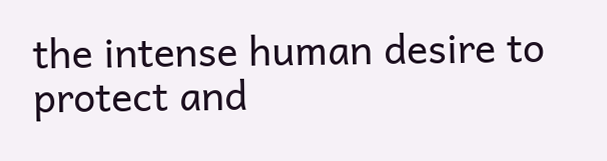the intense human desire to protect and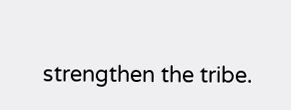strengthen the tribe.